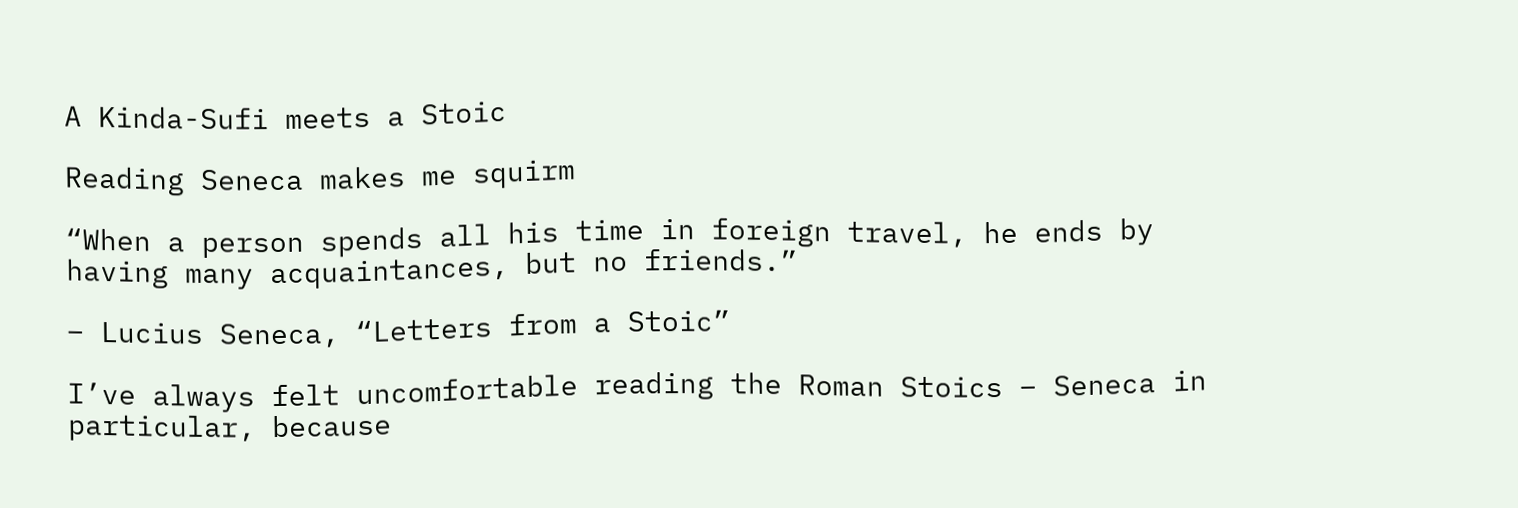A Kinda-Sufi meets a Stoic

Reading Seneca makes me squirm

“When a person spends all his time in foreign travel, he ends by having many acquaintances, but no friends.”

– Lucius Seneca, “Letters from a Stoic”

I’ve always felt uncomfortable reading the Roman Stoics – Seneca in particular, because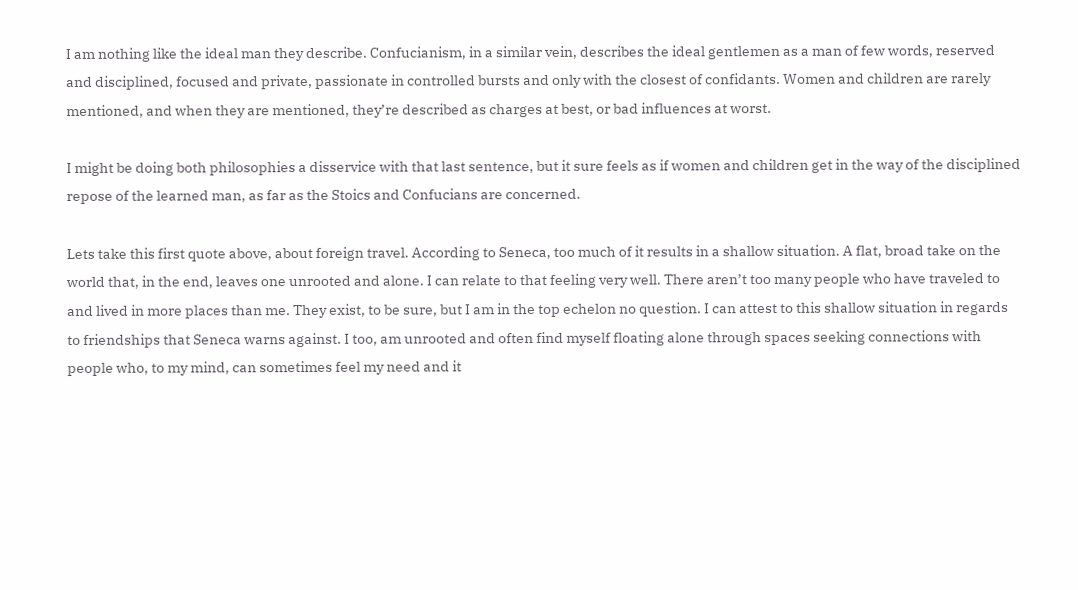I am nothing like the ideal man they describe. Confucianism, in a similar vein, describes the ideal gentlemen as a man of few words, reserved and disciplined, focused and private, passionate in controlled bursts and only with the closest of confidants. Women and children are rarely mentioned, and when they are mentioned, they’re described as charges at best, or bad influences at worst.

I might be doing both philosophies a disservice with that last sentence, but it sure feels as if women and children get in the way of the disciplined repose of the learned man, as far as the Stoics and Confucians are concerned.

Lets take this first quote above, about foreign travel. According to Seneca, too much of it results in a shallow situation. A flat, broad take on the world that, in the end, leaves one unrooted and alone. I can relate to that feeling very well. There aren’t too many people who have traveled to and lived in more places than me. They exist, to be sure, but I am in the top echelon no question. I can attest to this shallow situation in regards to friendships that Seneca warns against. I too, am unrooted and often find myself floating alone through spaces seeking connections with people who, to my mind, can sometimes feel my need and it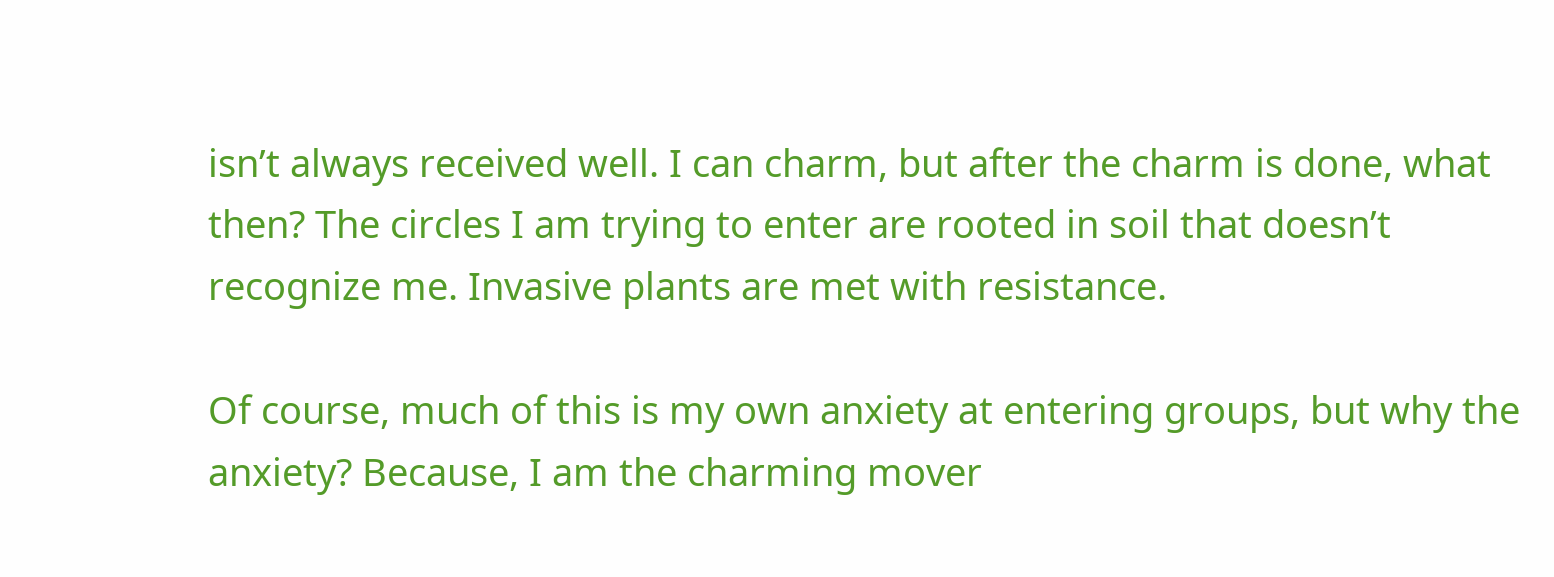isn’t always received well. I can charm, but after the charm is done, what then? The circles I am trying to enter are rooted in soil that doesn’t recognize me. Invasive plants are met with resistance.

Of course, much of this is my own anxiety at entering groups, but why the anxiety? Because, I am the charming mover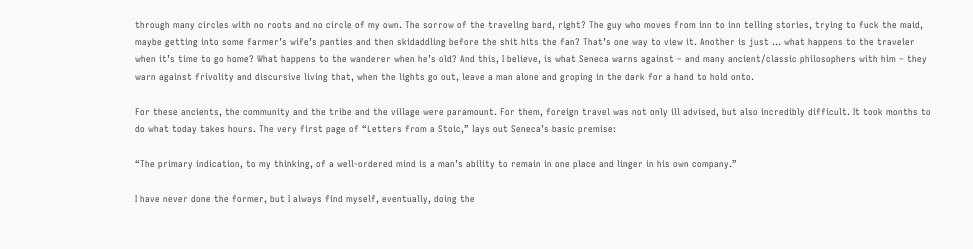through many circles with no roots and no circle of my own. The sorrow of the traveling bard, right? The guy who moves from inn to inn telling stories, trying to fuck the maid, maybe getting into some farmer’s wife’s panties and then skidaddling before the shit hits the fan? That’s one way to view it. Another is just … what happens to the traveler when it’s time to go home? What happens to the wanderer when he’s old? And this, I believe, is what Seneca warns against – and many ancient/classic philosophers with him – they warn against frivolity and discursive living that, when the lights go out, leave a man alone and groping in the dark for a hand to hold onto.

For these ancients, the community and the tribe and the village were paramount. For them, foreign travel was not only ill advised, but also incredibly difficult. It took months to do what today takes hours. The very first page of “Letters from a Stoic,” lays out Seneca’s basic premise:

“The primary indication, to my thinking, of a well-ordered mind is a man’s ability to remain in one place and linger in his own company.”

I have never done the former, but I always find myself, eventually, doing the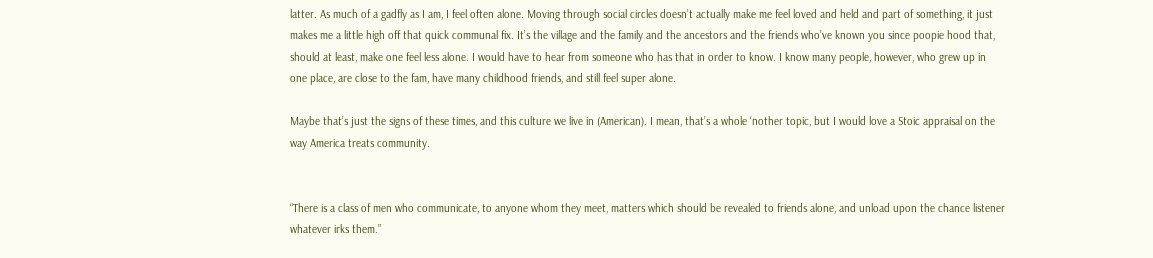latter. As much of a gadfly as I am, I feel often alone. Moving through social circles doesn’t actually make me feel loved and held and part of something, it just makes me a little high off that quick communal fix. It’s the village and the family and the ancestors and the friends who’ve known you since poopie hood that, should at least, make one feel less alone. I would have to hear from someone who has that in order to know. I know many people, however, who grew up in one place, are close to the fam, have many childhood friends, and still feel super alone.

Maybe that’s just the signs of these times, and this culture we live in (American). I mean, that’s a whole ‘nother topic, but I would love a Stoic appraisal on the way America treats community.


“There is a class of men who communicate, to anyone whom they meet, matters which should be revealed to friends alone, and unload upon the chance listener whatever irks them.”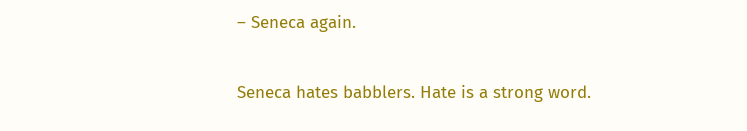– Seneca again.

Seneca hates babblers. Hate is a strong word.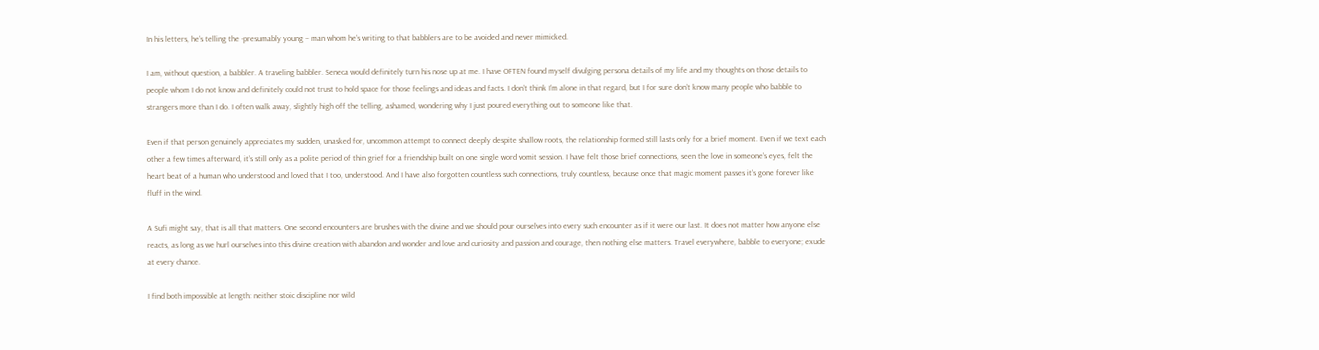In his letters, he’s telling the -presumably young – man whom he’s writing to that babblers are to be avoided and never mimicked.

I am, without question, a babbler. A traveling babbler. Seneca would definitely turn his nose up at me. I have OFTEN found myself divulging persona details of my life and my thoughts on those details to people whom I do not know and definitely could not trust to hold space for those feelings and ideas and facts. I don’t think I’m alone in that regard, but I for sure don’t know many people who babble to strangers more than I do. I often walk away, slightly high off the telling, ashamed, wondering why I just poured everything out to someone like that.

Even if that person genuinely appreciates my sudden, unasked for, uncommon attempt to connect deeply despite shallow roots, the relationship formed still lasts only for a brief moment. Even if we text each other a few times afterward, it’s still only as a polite period of thin grief for a friendship built on one single word vomit session. I have felt those brief connections, seen the love in someone’s eyes, felt the heart beat of a human who understood and loved that I too, understood. And I have also forgotten countless such connections, truly countless, because once that magic moment passes it’s gone forever like fluff in the wind.

A Sufi might say, that is all that matters. One second encounters are brushes with the divine and we should pour ourselves into every such encounter as if it were our last. It does not matter how anyone else reacts, as long as we hurl ourselves into this divine creation with abandon and wonder and love and curiosity and passion and courage, then nothing else matters. Travel everywhere, babble to everyone; exude at every chance.

I find both impossible at length: neither stoic discipline nor wild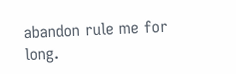abandon rule me for long.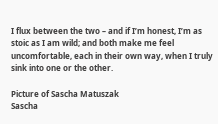I flux between the two – and if I’m honest, I’m as stoic as I am wild; and both make me feel uncomfortable, each in their own way, when I truly sink into one or the other.

Picture of Sascha Matuszak
Sascha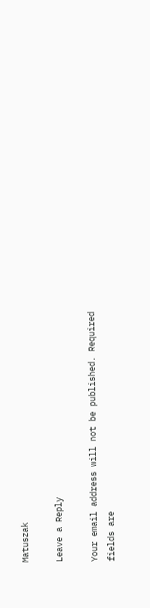Matuszak

Leave a Reply

Your email address will not be published. Required fields are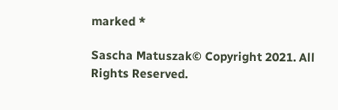marked *

Sascha Matuszak© Copyright 2021. All Rights Reserved.